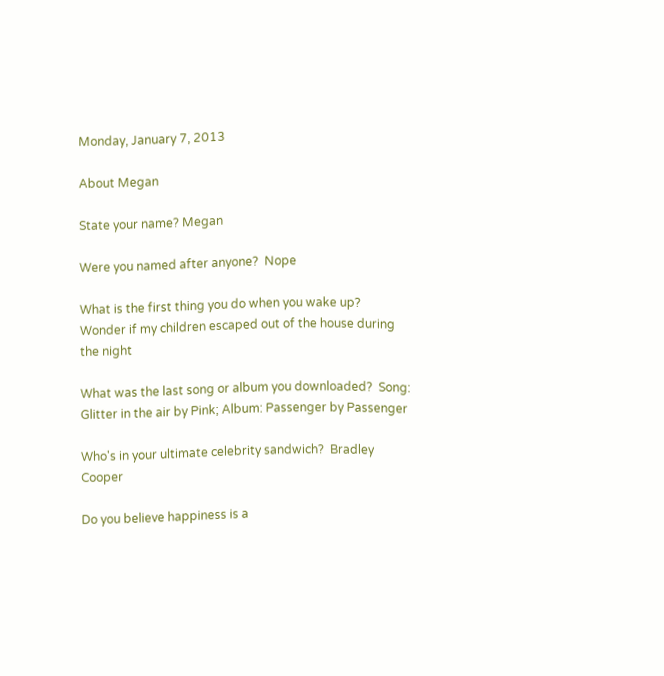Monday, January 7, 2013

About Megan

State your name? Megan

Were you named after anyone?  Nope

What is the first thing you do when you wake up?  Wonder if my children escaped out of the house during the night

What was the last song or album you downloaded?  Song: Glitter in the air by Pink; Album: Passenger by Passenger

Who's in your ultimate celebrity sandwich?  Bradley Cooper

Do you believe happiness is a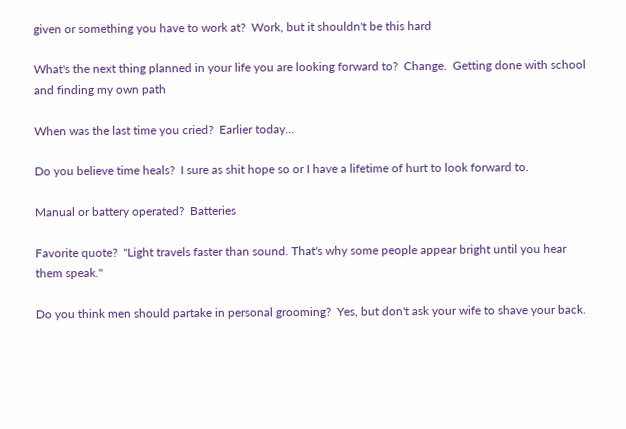given or something you have to work at?  Work, but it shouldn't be this hard

What's the next thing planned in your life you are looking forward to?  Change.  Getting done with school and finding my own path

When was the last time you cried?  Earlier today...

Do you believe time heals?  I sure as shit hope so or I have a lifetime of hurt to look forward to.

Manual or battery operated?  Batteries

Favorite quote?  "Light travels faster than sound. That's why some people appear bright until you hear them speak."

Do you think men should partake in personal grooming?  Yes, but don't ask your wife to shave your back.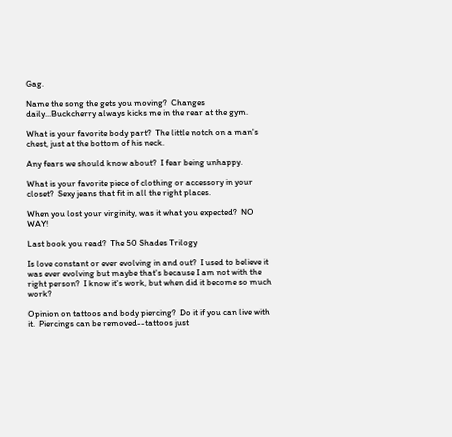Gag.

Name the song the gets you moving?  Changes daily...Buckcherry always kicks me in the rear at the gym.

What is your favorite body part?  The little notch on a man's chest, just at the bottom of his neck.

Any fears we should know about?  I fear being unhappy.

What is your favorite piece of clothing or accessory in your closet?  Sexy jeans that fit in all the right places.

When you lost your virginity, was it what you expected?  NO WAY!

Last book you read?  The 50 Shades Trilogy

Is love constant or ever evolving in and out?  I used to believe it was ever evolving but maybe that's because I am not with the right person?  I know it's work, but when did it become so much work?

Opinion on tattoos and body piercing?  Do it if you can live with it.  Piercings can be removed--tattoos just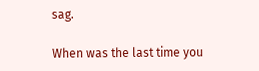sag.

When was the last time you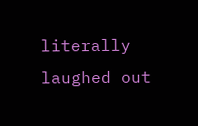literally laughed out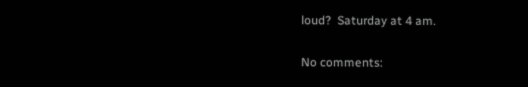loud?  Saturday at 4 am.

No comments: